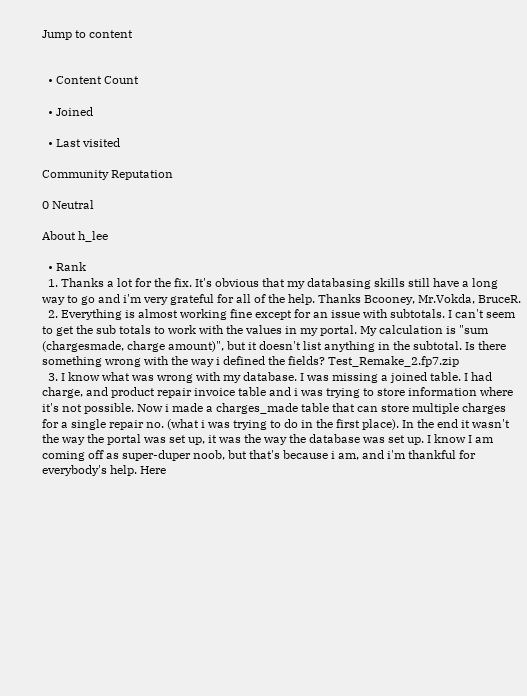Jump to content


  • Content Count

  • Joined

  • Last visited

Community Reputation

0 Neutral

About h_lee

  • Rank
  1. Thanks a lot for the fix. It's obvious that my databasing skills still have a long way to go and i'm very grateful for all of the help. Thanks Bcooney, Mr.Vokda, BruceR.
  2. Everything is almost working fine except for an issue with subtotals. I can't seem to get the sub totals to work with the values in my portal. My calculation is "sum (chargesmade, charge amount)", but it doesn't list anything in the subtotal. Is there something wrong with the way i defined the fields? Test_Remake_2.fp7.zip
  3. I know what was wrong with my database. I was missing a joined table. I had charge, and product repair invoice table and i was trying to store information where it's not possible. Now i made a charges_made table that can store multiple charges for a single repair no. (what i was trying to do in the first place). In the end it wasn't the way the portal was set up, it was the way the database was set up. I know I am coming off as super-duper noob, but that's because i am, and i'm thankful for everybody's help. Here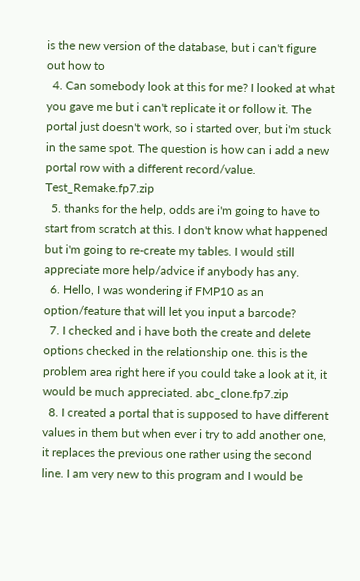is the new version of the database, but i can't figure out how to
  4. Can somebody look at this for me? I looked at what you gave me but i can't replicate it or follow it. The portal just doesn't work, so i started over, but i'm stuck in the same spot. The question is how can i add a new portal row with a different record/value. Test_Remake.fp7.zip
  5. thanks for the help, odds are i'm going to have to start from scratch at this. I don't know what happened but i'm going to re-create my tables. I would still appreciate more help/advice if anybody has any.
  6. Hello, I was wondering if FMP10 as an option/feature that will let you input a barcode?
  7. I checked and i have both the create and delete options checked in the relationship one. this is the problem area right here if you could take a look at it, it would be much appreciated. abc_clone.fp7.zip
  8. I created a portal that is supposed to have different values in them but when ever i try to add another one, it replaces the previous one rather using the second line. I am very new to this program and I would be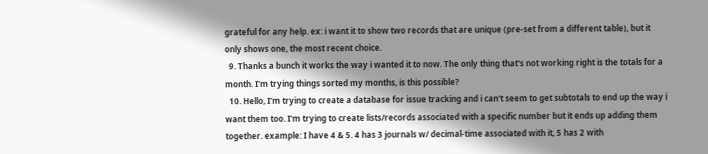grateful for any help. ex: i want it to show two records that are unique (pre-set from a different table), but it only shows one, the most recent choice.
  9. Thanks a bunch it works the way i wanted it to now. The only thing that's not working right is the totals for a month. I'm trying things sorted my months, is this possible?
  10. Hello, I'm trying to create a database for issue tracking and i can't seem to get subtotals to end up the way i want them too. I'm trying to create lists/records associated with a specific number but it ends up adding them together. example: I have 4 & 5. 4 has 3 journals w/ decimal-time associated with it, 5 has 2 with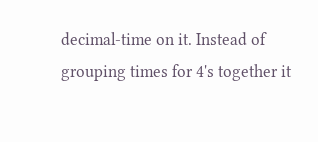decimal-time on it. Instead of grouping times for 4's together it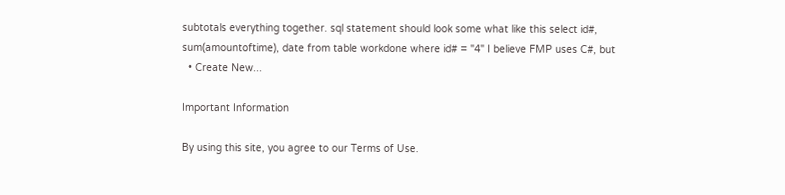subtotals everything together. sql statement should look some what like this select id#, sum(amountoftime), date from table workdone where id# = "4" I believe FMP uses C#, but
  • Create New...

Important Information

By using this site, you agree to our Terms of Use.